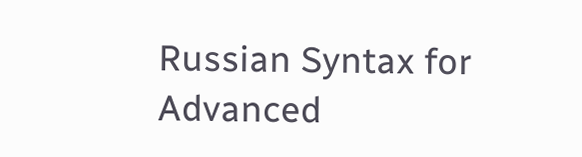Russian Syntax for Advanced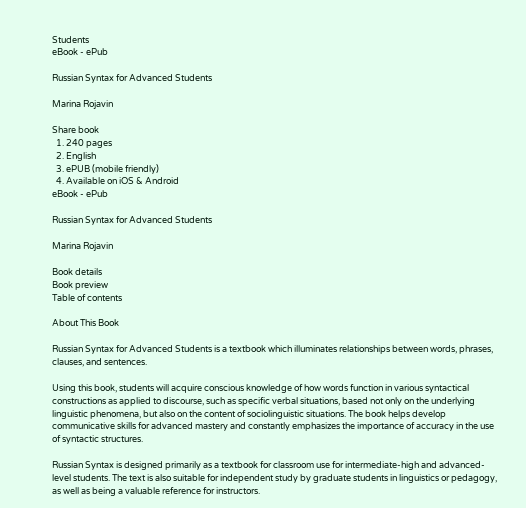Students
eBook - ePub

Russian Syntax for Advanced Students

Marina Rojavin

Share book
  1. 240 pages
  2. English
  3. ePUB (mobile friendly)
  4. Available on iOS & Android
eBook - ePub

Russian Syntax for Advanced Students

Marina Rojavin

Book details
Book preview
Table of contents

About This Book

Russian Syntax for Advanced Students is a textbook which illuminates relationships between words, phrases, clauses, and sentences.

Using this book, students will acquire conscious knowledge of how words function in various syntactical constructions as applied to discourse, such as specific verbal situations, based not only on the underlying linguistic phenomena, but also on the content of sociolinguistic situations. The book helps develop communicative skills for advanced mastery and constantly emphasizes the importance of accuracy in the use of syntactic structures.

Russian Syntax is designed primarily as a textbook for classroom use for intermediate-high and advanced-level students. The text is also suitable for independent study by graduate students in linguistics or pedagogy, as well as being a valuable reference for instructors.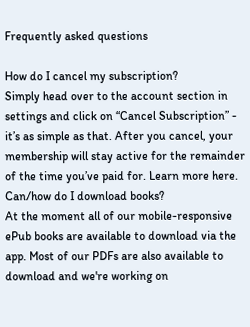Frequently asked questions

How do I cancel my subscription?
Simply head over to the account section in settings and click on “Cancel Subscription” - it’s as simple as that. After you cancel, your membership will stay active for the remainder of the time you’ve paid for. Learn more here.
Can/how do I download books?
At the moment all of our mobile-responsive ePub books are available to download via the app. Most of our PDFs are also available to download and we're working on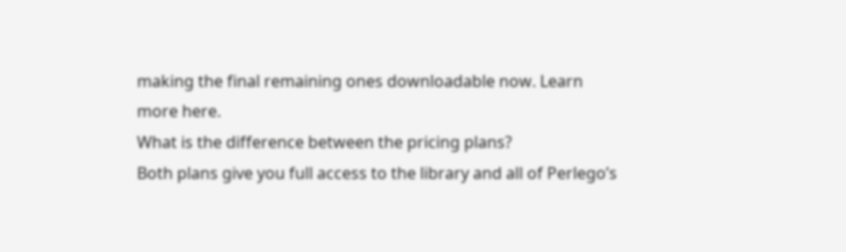making the final remaining ones downloadable now. Learn more here.
What is the difference between the pricing plans?
Both plans give you full access to the library and all of Perlego’s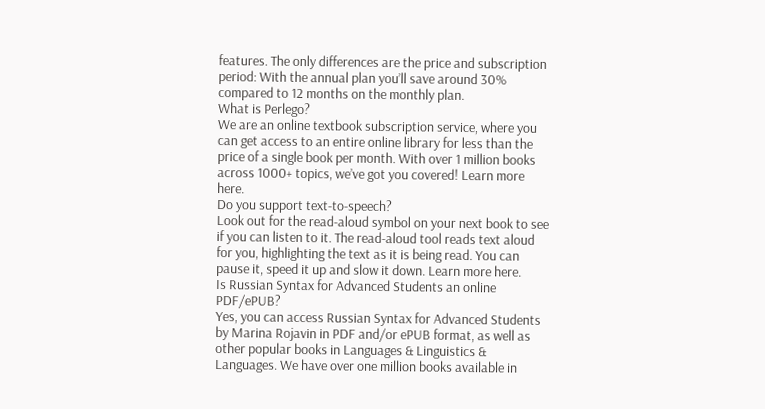features. The only differences are the price and subscription period: With the annual plan you’ll save around 30% compared to 12 months on the monthly plan.
What is Perlego?
We are an online textbook subscription service, where you can get access to an entire online library for less than the price of a single book per month. With over 1 million books across 1000+ topics, we’ve got you covered! Learn more here.
Do you support text-to-speech?
Look out for the read-aloud symbol on your next book to see if you can listen to it. The read-aloud tool reads text aloud for you, highlighting the text as it is being read. You can pause it, speed it up and slow it down. Learn more here.
Is Russian Syntax for Advanced Students an online PDF/ePUB?
Yes, you can access Russian Syntax for Advanced Students by Marina Rojavin in PDF and/or ePUB format, as well as other popular books in Languages & Linguistics & Languages. We have over one million books available in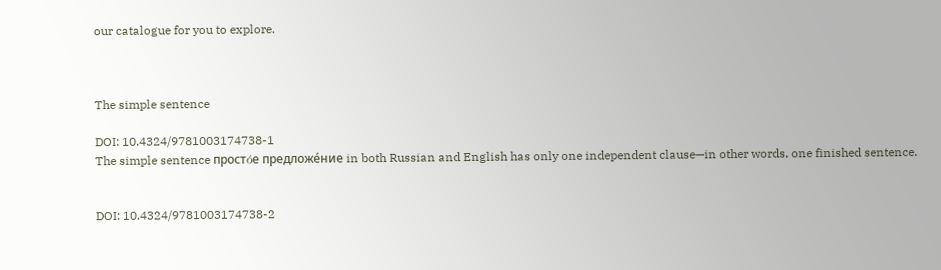our catalogue for you to explore.



The simple sentence

DOI: 10.4324/9781003174738-1
The simple sentence простόе предложéние in both Russian and English has only one independent clause—in other words, one finished sentence.


DOI: 10.4324/9781003174738-2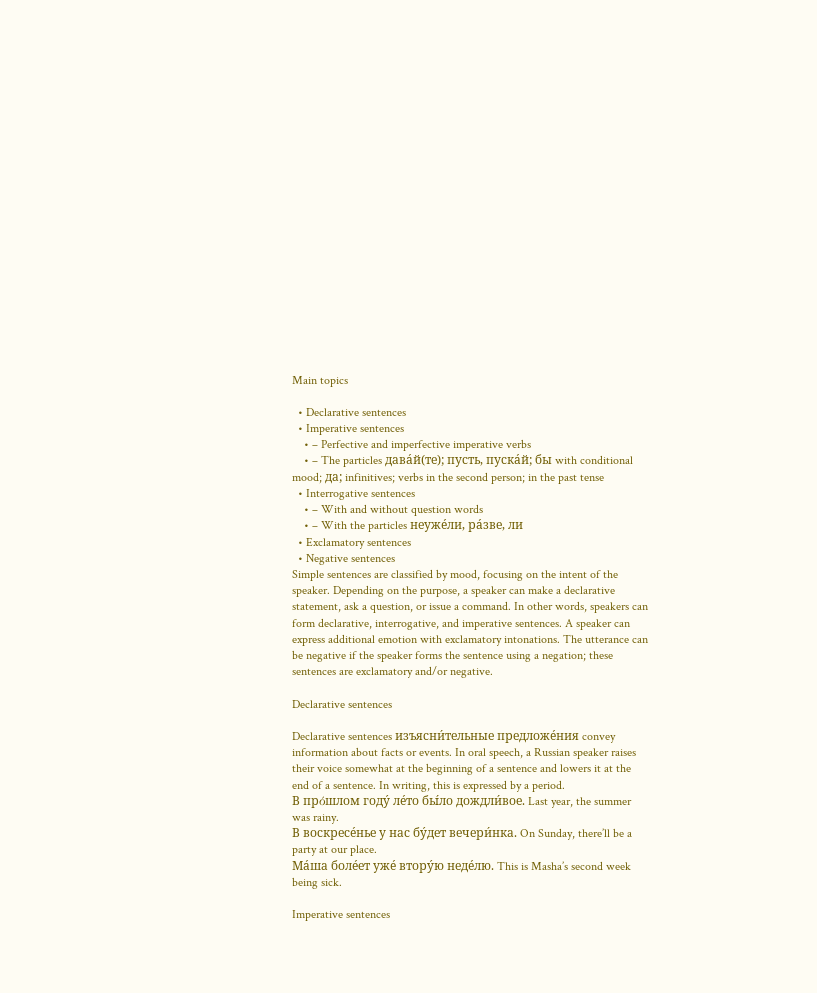Main topics

  • Declarative sentences
  • Imperative sentences
    • – Perfective and imperfective imperative verbs
    • – The particles давáй(те); пусть‚ пускáй; бы with conditional mood; да; infinitives; verbs in the second person; in the past tense
  • Interrogative sentences
    • – With and without question words
    • – With the particles неужéли, рáзве, ли
  • Exclamatory sentences
  • Negative sentences
Simple sentences are classified by mood, focusing on the intent of the speaker. Depending on the purpose, a speaker can make a declarative statement, ask a question, or issue a command. In other words, speakers can form declarative, interrogative, and imperative sentences. A speaker can express additional emotion with exclamatory intonations. The utterance can be negative if the speaker forms the sentence using a negation; these sentences are exclamatory and/or negative.

Declarative sentences

Declarative sentences изъясни́тельные предложéния convey information about facts or events. In oral speech, a Russian speaker raises their voice somewhat at the beginning of a sentence and lowers it at the end of a sentence. In writing, this is expressed by a period.
В прόшлом годý лéто бьɪ́ло дождли́вое. Last year, the summer was rainy.
В воскресéнье у нас бýдет вечери́нка. On Sunday, there’ll be a party at our place.
Мáша болéет ужé вторýю недéлю. This is Masha’s second week being sick.

Imperative sentences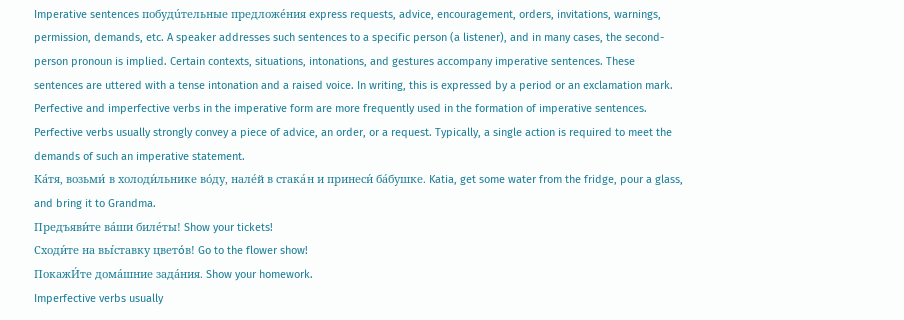Imperative sentences побудúтельные предложéния express requests, advice, encouragement, orders, invitations, warnings, permission, demands, etc. A speaker addresses such sentences to a specific person (a listener), and in many cases, the second-person pronoun is implied. Certain contexts, situations, intonations, and gestures accompany imperative sentences. These sentences are uttered with a tense intonation and a raised voice. In writing, this is expressed by a period or an exclamation mark.
Perfective and imperfective verbs in the imperative form are more frequently used in the formation of imperative sentences.
Perfective verbs usually strongly convey a piece of advice, an order, or a request. Typically, a single action is required to meet the demands of such an imperative statement.
Ка́тя‚ возьми́ в холоди́льнике во́ду‚ нале́й в стака́н и принеси́ ба́бушке. Katia, get some water from the fridge, pour a glass, and bring it to Grandma.
Предъяви́те вáши билéты! Show your tickets!
Сходи́те на вьɪ́ставку цветόв! Go to the flower show!
ПокажИ́те домáшние задáния. Show your homework.
Imperfective verbs usually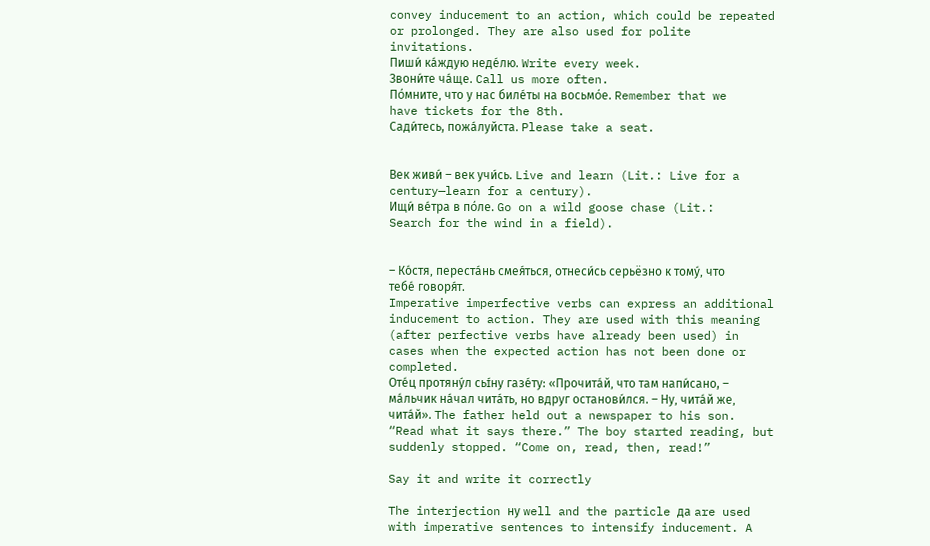convey inducement to an action, which could be repeated or prolonged. They are also used for polite invitations.
Пиши́ кáждую недéлю. Write every week.
Звони́те чáще. Call us more often.
Пόмните‚ что у нас билéты на восьмόе. Remember that we have tickets for the 8th.
Сади́тесь, пожáлуйста. Please take a seat.


Век живи́ – век учи́сь. Live and learn (Lit.: Live for a century—learn for a century).
Ищи́ вéтра в пόле. Go on a wild goose chase (Lit.: Search for the wind in a field).


– Ко́стя‚ переста́нь смея́ться‚ отнеси́сь серьёзно к тому́‚ что тебе́ говоря́т.
Imperative imperfective verbs can express an additional inducement to action. They are used with this meaning (after perfective verbs have already been used) in cases when the expected action has not been done or completed.
Отéц протянýл сьɪ́ну газéту: «Прочитáй‚ что там напи́сано, – мáльчик нáчал читáть‚ но вдруг останови́лся. – Ну‚ читáй же‚ читáй». The father held out a newspaper to his son. “Read what it says there.” The boy started reading, but suddenly stopped. “Come on, read, then, read!”

Say it and write it correctly

The interjection ну well and the particle да are used with imperative sentences to intensify inducement. A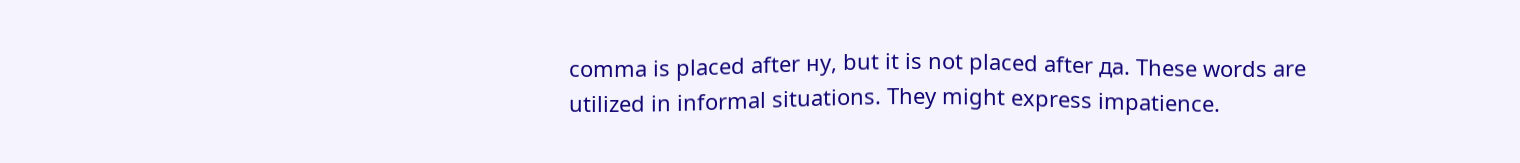comma is placed after ну, but it is not placed after да. These words are utilized in informal situations. They might express impatience.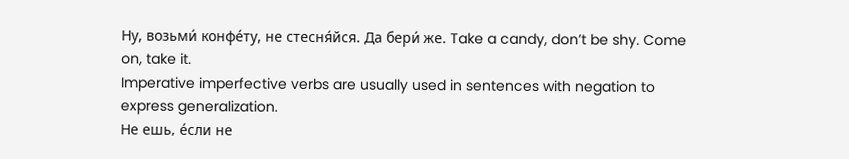Ну, возьми́ конфéту, не стесня́йся. Да бери́ же. Take a candy, don’t be shy. Come on, take it.
Imperative imperfective verbs are usually used in sentences with negation to express generalization.
Не ешь‚ éсли не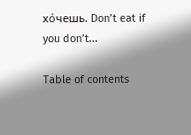хόчешь. Don’t eat if you don’t...

Table of contents